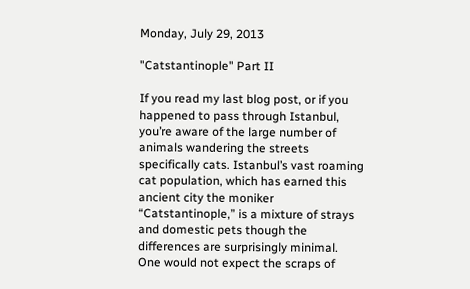Monday, July 29, 2013

"Catstantinople" Part II

If you read my last blog post, or if you happened to pass through Istanbul, you’re aware of the large number of animals wandering the streets specifically cats. Istanbul’s vast roaming cat population, which has earned this ancient city the moniker “Catstantinople,” is a mixture of strays and domestic pets though the differences are surprisingly minimal. One would not expect the scraps of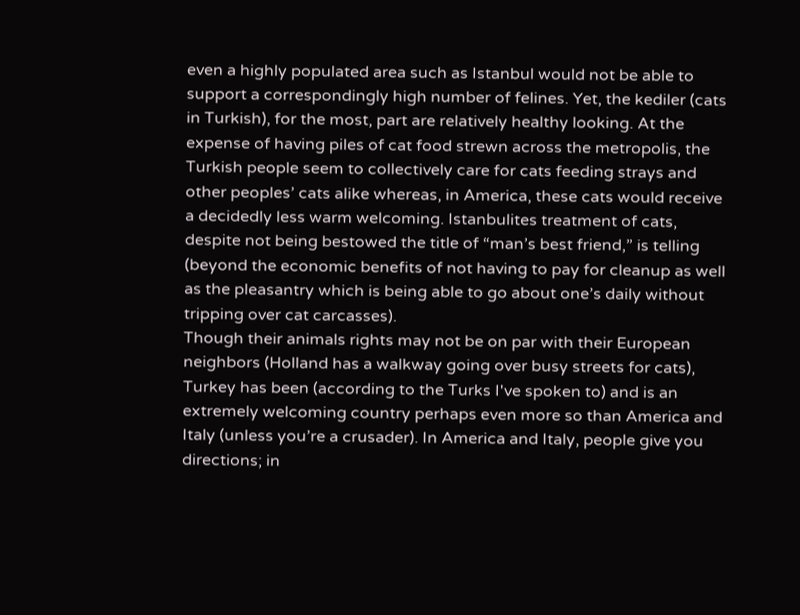even a highly populated area such as Istanbul would not be able to support a correspondingly high number of felines. Yet, the kediler (cats in Turkish), for the most, part are relatively healthy looking. At the expense of having piles of cat food strewn across the metropolis, the Turkish people seem to collectively care for cats feeding strays and other peoples’ cats alike whereas, in America, these cats would receive a decidedly less warm welcoming. Istanbulites treatment of cats, despite not being bestowed the title of “man’s best friend,” is telling (beyond the economic benefits of not having to pay for cleanup as well as the pleasantry which is being able to go about one’s daily without tripping over cat carcasses).
Though their animals rights may not be on par with their European neighbors (Holland has a walkway going over busy streets for cats), Turkey has been (according to the Turks I've spoken to) and is an extremely welcoming country perhaps even more so than America and Italy (unless you’re a crusader). In America and Italy, people give you directions; in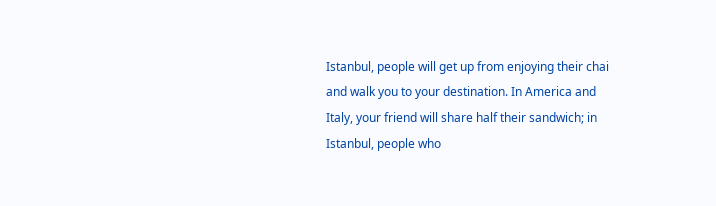Istanbul, people will get up from enjoying their chai and walk you to your destination. In America and Italy, your friend will share half their sandwich; in Istanbul, people who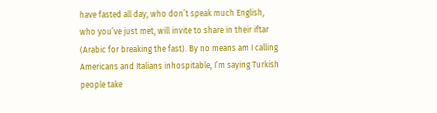have fasted all day, who don’t speak much English, who you’ve just met, will invite to share in their iftar (Arabic for breaking the fast). By no means am I calling Americans and Italians inhospitable, I’m saying Turkish people take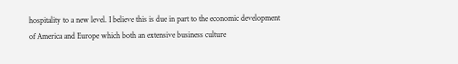hospitality to a new level. I believe this is due in part to the economic development of America and Europe which both an extensive business culture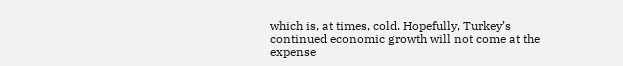which is, at times, cold. Hopefully, Turkey’s continued economic growth will not come at the expense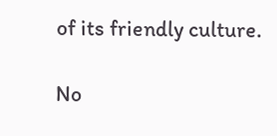of its friendly culture.

No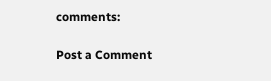comments:

Post a Comment